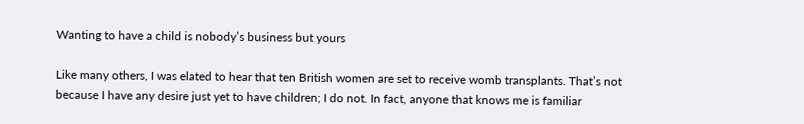Wanting to have a child is nobody’s business but yours

Like many others, I was elated to hear that ten British women are set to receive womb transplants. That’s not because I have any desire just yet to have children; I do not. In fact, anyone that knows me is familiar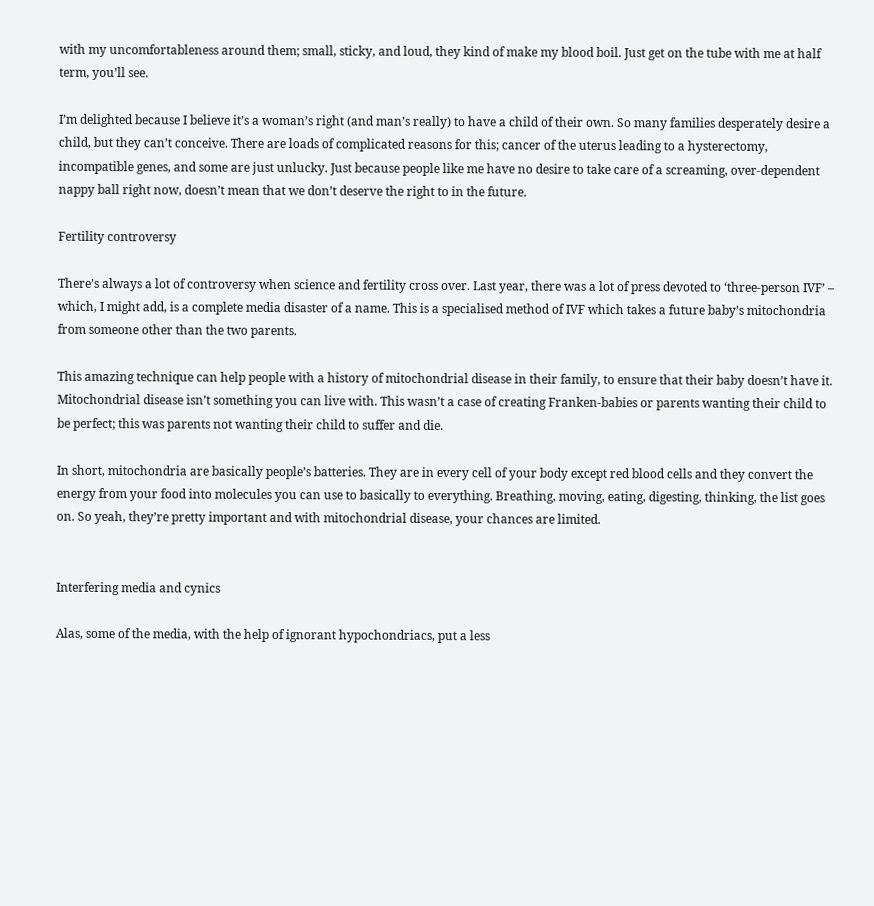with my uncomfortableness around them; small, sticky, and loud, they kind of make my blood boil. Just get on the tube with me at half term, you’ll see.

I’m delighted because I believe it’s a woman’s right (and man’s really) to have a child of their own. So many families desperately desire a child, but they can’t conceive. There are loads of complicated reasons for this; cancer of the uterus leading to a hysterectomy, incompatible genes, and some are just unlucky. Just because people like me have no desire to take care of a screaming, over-dependent nappy ball right now, doesn’t mean that we don’t deserve the right to in the future.

Fertility controversy

There’s always a lot of controversy when science and fertility cross over. Last year, there was a lot of press devoted to ‘three-person IVF’ – which, I might add, is a complete media disaster of a name. This is a specialised method of IVF which takes a future baby’s mitochondria from someone other than the two parents.

This amazing technique can help people with a history of mitochondrial disease in their family, to ensure that their baby doesn’t have it. Mitochondrial disease isn’t something you can live with. This wasn’t a case of creating Franken-babies or parents wanting their child to be perfect; this was parents not wanting their child to suffer and die.

In short, mitochondria are basically people’s batteries. They are in every cell of your body except red blood cells and they convert the energy from your food into molecules you can use to basically to everything. Breathing, moving, eating, digesting, thinking, the list goes on. So yeah, they’re pretty important and with mitochondrial disease, your chances are limited.


Interfering media and cynics

Alas, some of the media, with the help of ignorant hypochondriacs, put a less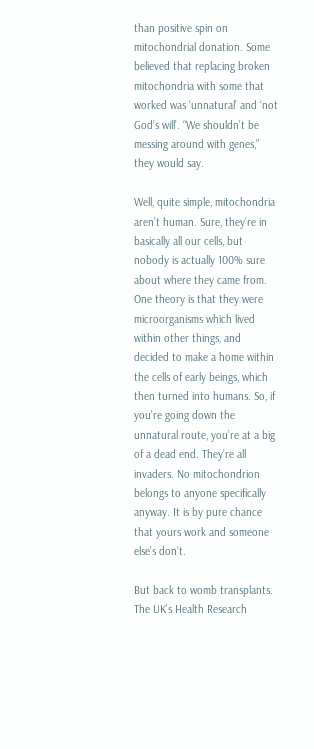than positive spin on mitochondrial donation. Some believed that replacing broken mitochondria with some that worked was ‘unnatural’ and ‘not God’s will’. “We shouldn’t be messing around with genes,” they would say.

Well, quite simple, mitochondria aren’t human. Sure, they’re in basically all our cells, but nobody is actually 100% sure about where they came from. One theory is that they were microorganisms which lived within other things, and decided to make a home within the cells of early beings, which then turned into humans. So, if you’re going down the unnatural route, you’re at a big of a dead end. They’re all invaders. No mitochondrion belongs to anyone specifically anyway. It is by pure chance that yours work and someone else’s don’t.

But back to womb transplants. The UK’s Health Research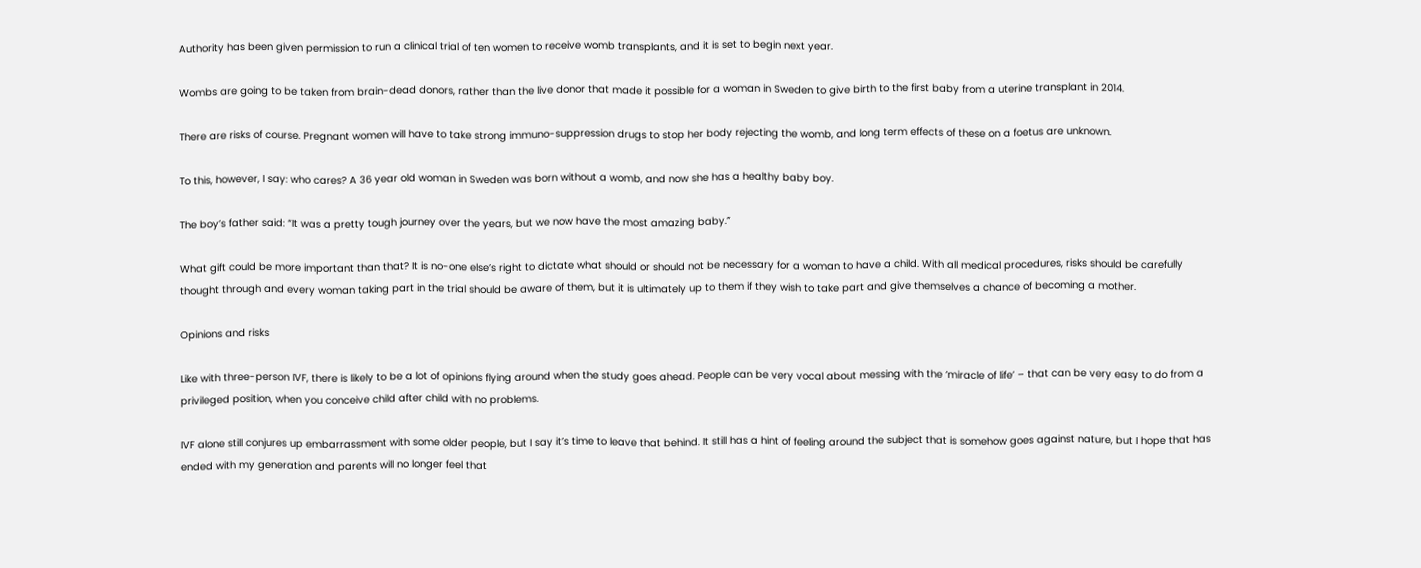Authority has been given permission to run a clinical trial of ten women to receive womb transplants, and it is set to begin next year.

Wombs are going to be taken from brain-dead donors, rather than the live donor that made it possible for a woman in Sweden to give birth to the first baby from a uterine transplant in 2014.

There are risks of course. Pregnant women will have to take strong immuno-suppression drugs to stop her body rejecting the womb, and long term effects of these on a foetus are unknown.

To this, however, I say: who cares? A 36 year old woman in Sweden was born without a womb, and now she has a healthy baby boy.

The boy’s father said: “It was a pretty tough journey over the years, but we now have the most amazing baby.”

What gift could be more important than that? It is no-one else’s right to dictate what should or should not be necessary for a woman to have a child. With all medical procedures, risks should be carefully thought through and every woman taking part in the trial should be aware of them, but it is ultimately up to them if they wish to take part and give themselves a chance of becoming a mother.

Opinions and risks

Like with three-person IVF, there is likely to be a lot of opinions flying around when the study goes ahead. People can be very vocal about messing with the ‘miracle of life’ – that can be very easy to do from a privileged position, when you conceive child after child with no problems.

IVF alone still conjures up embarrassment with some older people, but I say it’s time to leave that behind. It still has a hint of feeling around the subject that is somehow goes against nature, but I hope that has ended with my generation and parents will no longer feel that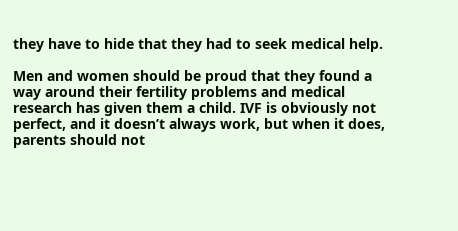they have to hide that they had to seek medical help.

Men and women should be proud that they found a way around their fertility problems and medical research has given them a child. IVF is obviously not perfect, and it doesn’t always work, but when it does, parents should not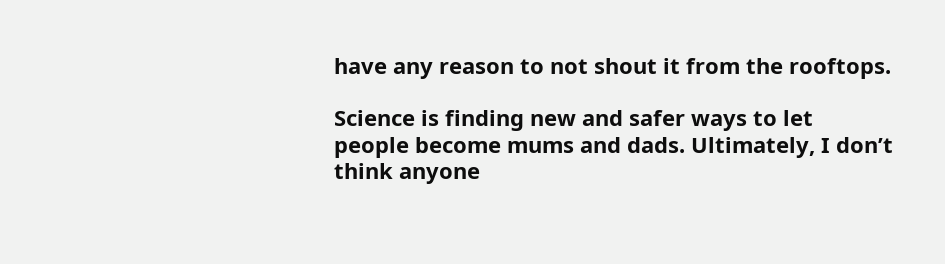have any reason to not shout it from the rooftops.

Science is finding new and safer ways to let people become mums and dads. Ultimately, I don’t think anyone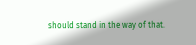should stand in the way of that.